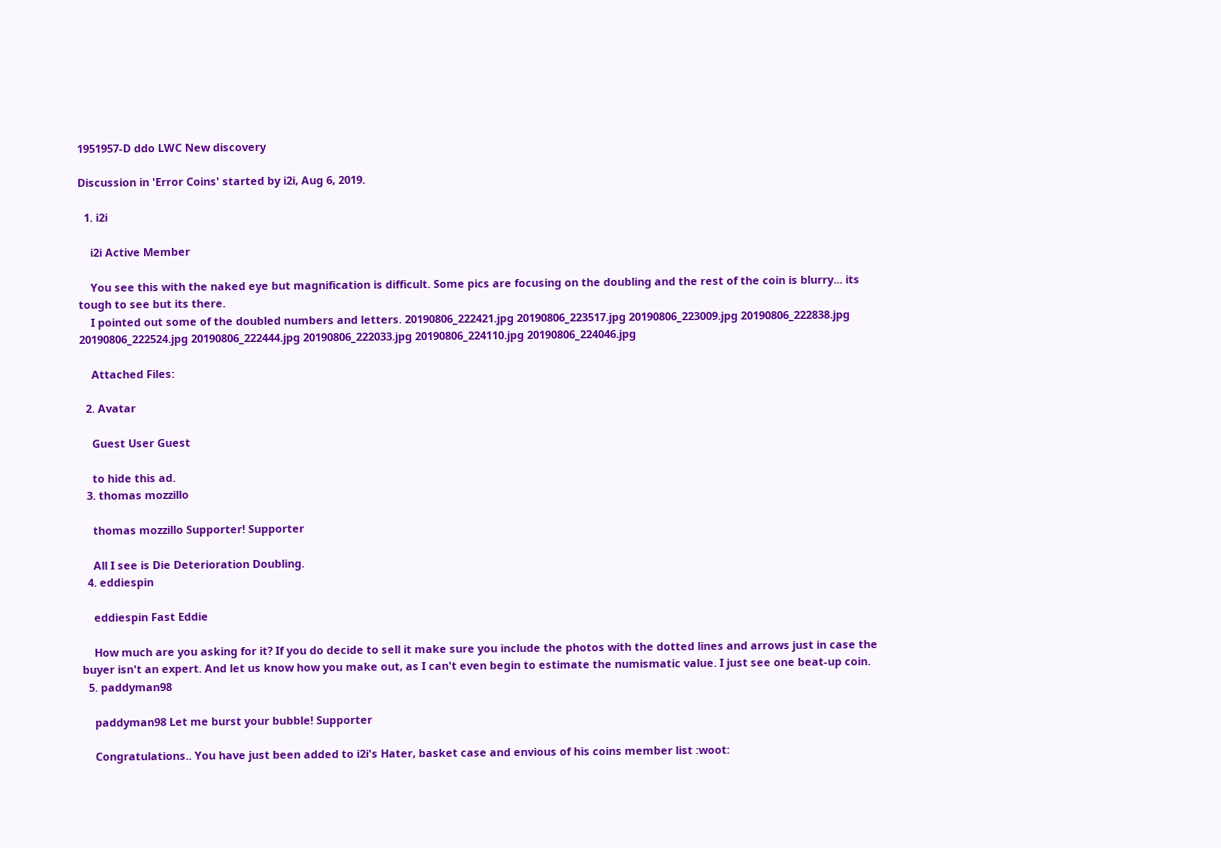1951957-D ddo LWC New discovery

Discussion in 'Error Coins' started by i2i, Aug 6, 2019.

  1. i2i

    i2i Active Member

    You see this with the naked eye but magnification is difficult. Some pics are focusing on the doubling and the rest of the coin is blurry... its tough to see but its there.
    I pointed out some of the doubled numbers and letters. 20190806_222421.jpg 20190806_223517.jpg 20190806_223009.jpg 20190806_222838.jpg 20190806_222524.jpg 20190806_222444.jpg 20190806_222033.jpg 20190806_224110.jpg 20190806_224046.jpg

    Attached Files:

  2. Avatar

    Guest User Guest

    to hide this ad.
  3. thomas mozzillo

    thomas mozzillo Supporter! Supporter

    All I see is Die Deterioration Doubling.
  4. eddiespin

    eddiespin Fast Eddie

    How much are you asking for it? If you do decide to sell it make sure you include the photos with the dotted lines and arrows just in case the buyer isn't an expert. And let us know how you make out, as I can't even begin to estimate the numismatic value. I just see one beat-up coin.
  5. paddyman98

    paddyman98 Let me burst your bubble! Supporter

    Congratulations.. You have just been added to i2i's Hater, basket case and envious of his coins member list :woot: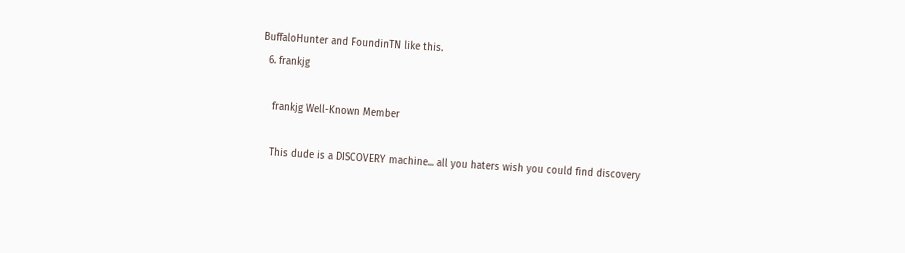BuffaloHunter and FoundinTN like this.
  6. frankjg

    frankjg Well-Known Member

    This dude is a DISCOVERY machine... all you haters wish you could find discovery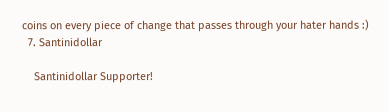coins on every piece of change that passes through your hater hands :)
  7. Santinidollar

    Santinidollar Supporter!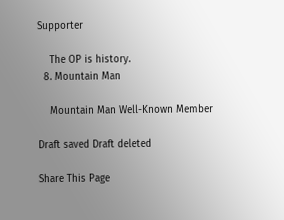Supporter

    The OP is history.
  8. Mountain Man

    Mountain Man Well-Known Member

Draft saved Draft deleted

Share This Page